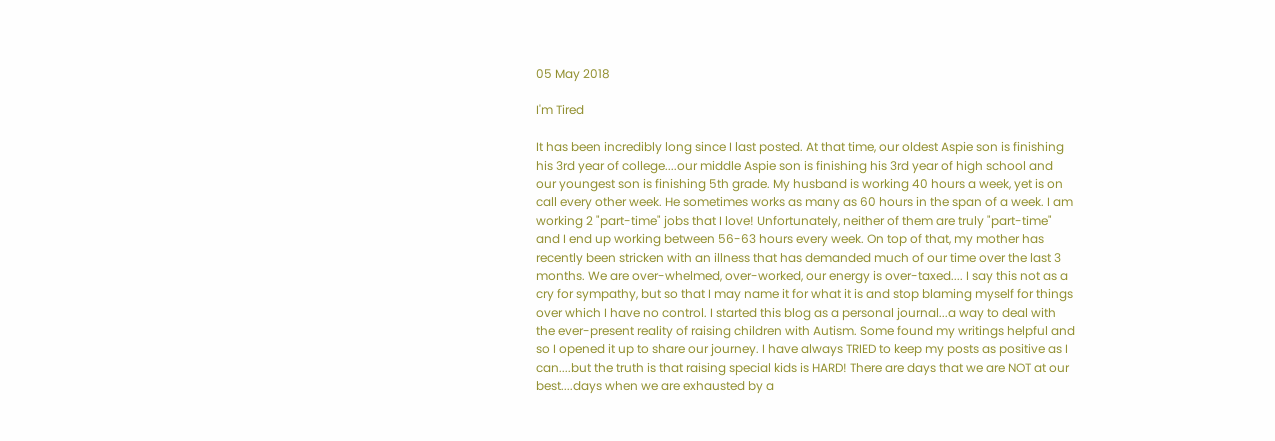05 May 2018

I'm Tired

It has been incredibly long since I last posted. At that time, our oldest Aspie son is finishing his 3rd year of college....our middle Aspie son is finishing his 3rd year of high school and our youngest son is finishing 5th grade. My husband is working 40 hours a week, yet is on call every other week. He sometimes works as many as 60 hours in the span of a week. I am working 2 "part-time" jobs that I love! Unfortunately, neither of them are truly "part-time" and I end up working between 56-63 hours every week. On top of that, my mother has recently been stricken with an illness that has demanded much of our time over the last 3 months. We are over-whelmed, over-worked, our energy is over-taxed.... I say this not as a cry for sympathy, but so that I may name it for what it is and stop blaming myself for things over which I have no control. I started this blog as a personal journal...a way to deal with the ever-present reality of raising children with Autism. Some found my writings helpful and so I opened it up to share our journey. I have always TRIED to keep my posts as positive as I can....but the truth is that raising special kids is HARD! There are days that we are NOT at our best....days when we are exhausted by a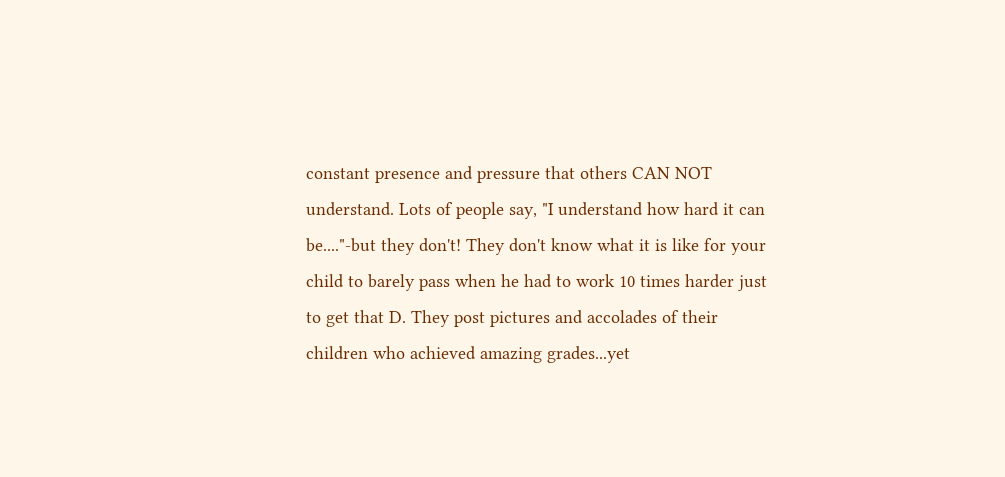constant presence and pressure that others CAN NOT understand. Lots of people say, "I understand how hard it can be...."-but they don't! They don't know what it is like for your child to barely pass when he had to work 10 times harder just to get that D. They post pictures and accolades of their children who achieved amazing grades...yet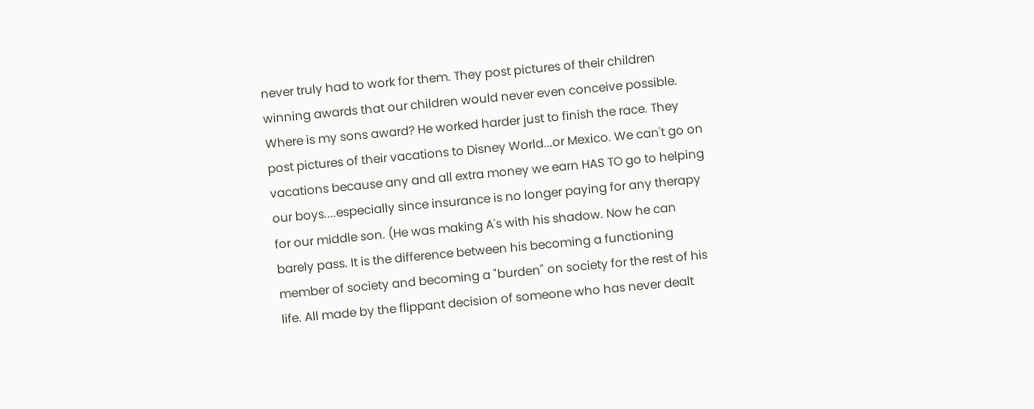never truly had to work for them. They post pictures of their children winning awards that our children would never even conceive possible. Where is my sons award? He worked harder just to finish the race. They post pictures of their vacations to Disney World...or Mexico. We can't go on vacations because any and all extra money we earn HAS TO go to helping our boys....especially since insurance is no longer paying for any therapy for our middle son. (He was making A's with his shadow. Now he can barely pass. It is the difference between his becoming a functioning member of society and becoming a "burden" on society for the rest of his life. All made by the flippant decision of someone who has never dealt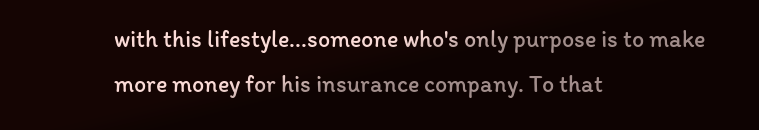with this lifestyle...someone who's only purpose is to make more money for his insurance company. To that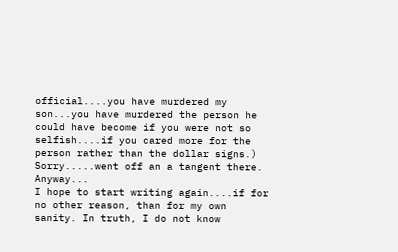official....you have murdered my son...you have murdered the person he could have become if you were not so selfish....if you cared more for the person rather than the dollar signs.)
Sorry.....went off an a tangent there. Anyway...
I hope to start writing again....if for no other reason, than for my own sanity. In truth, I do not know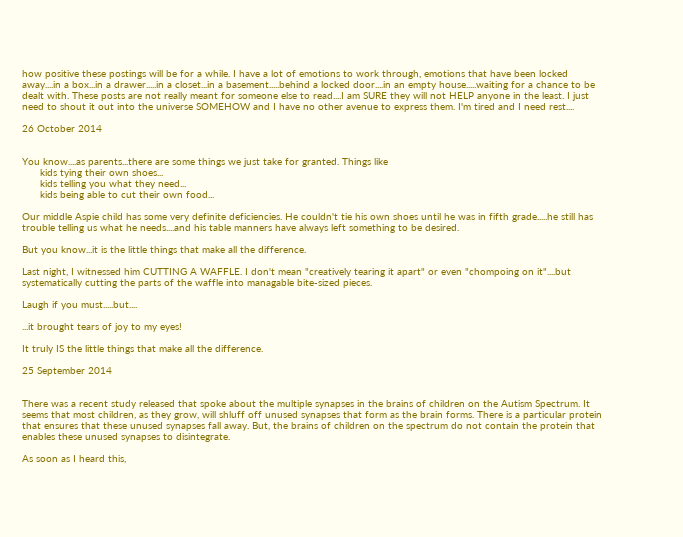how positive these postings will be for a while. I have a lot of emotions to work through, emotions that have been locked away....in a box...in a drawer.....in a closet...in a basement.....behind a locked door....in an empty house.....waiting for a chance to be dealt with. These posts are not really meant for someone else to read....I am SURE they will not HELP anyone in the least. I just need to shout it out into the universe SOMEHOW and I have no other avenue to express them. I'm tired and I need rest....

26 October 2014


You know....as parents...there are some things we just take for granted. Things like
      kids tying their own shoes...
      kids telling you what they need...
      kids being able to cut their own food...

Our middle Aspie child has some very definite deficiencies. He couldn't tie his own shoes until he was in fifth grade.....he still has trouble telling us what he needs....and his table manners have always left something to be desired.

But you know...it is the little things that make all the difference.

Last night, I witnessed him CUTTING A WAFFLE. I don't mean "creatively tearing it apart" or even "chompoing on it"....but systematically cutting the parts of the waffle into managable bite-sized pieces.

Laugh if you must.....but....

...it brought tears of joy to my eyes!

It truly IS the little things that make all the difference.

25 September 2014


There was a recent study released that spoke about the multiple synapses in the brains of children on the Autism Spectrum. It seems that most children, as they grow, will shluff off unused synapses that form as the brain forms. There is a particular protein that ensures that these unused synapses fall away. But, the brains of children on the spectrum do not contain the protein that enables these unused synapses to disintegrate.

As soon as I heard this,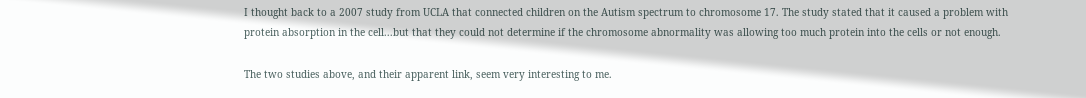I thought back to a 2007 study from UCLA that connected children on the Autism spectrum to chromosome 17. The study stated that it caused a problem with protein absorption in the cell...but that they could not determine if the chromosome abnormality was allowing too much protein into the cells or not enough.

The two studies above, and their apparent link, seem very interesting to me.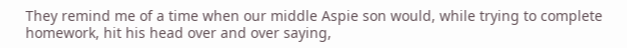They remind me of a time when our middle Aspie son would, while trying to complete homework, hit his head over and over saying,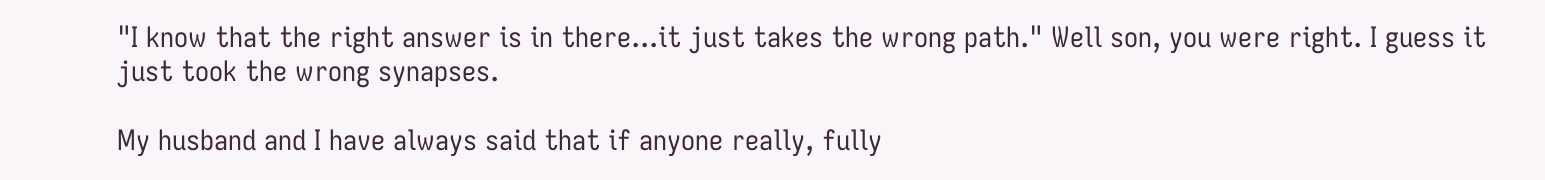"I know that the right answer is in there...it just takes the wrong path." Well son, you were right. I guess it just took the wrong synapses.

My husband and I have always said that if anyone really, fully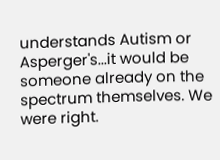understands Autism or Asperger's...it would be someone already on the spectrum themselves. We were right.